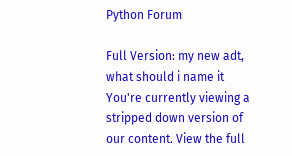Python Forum

Full Version: my new adt, what should i name it
You're currently viewing a stripped down version of our content. View the full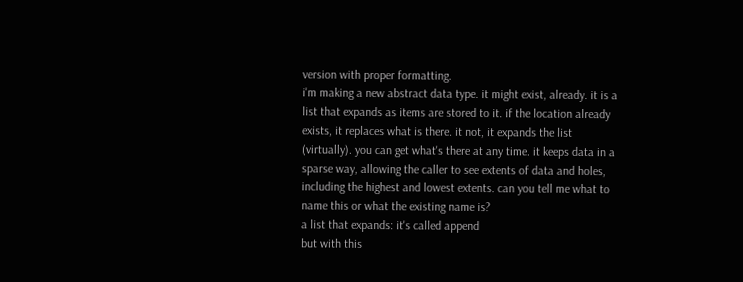version with proper formatting.
i'm making a new abstract data type. it might exist, already. it is a list that expands as items are stored to it. if the location already exists, it replaces what is there. it not, it expands the list (virtually). you can get what's there at any time. it keeps data in a sparse way, allowing the caller to see extents of data and holes, including the highest and lowest extents. can you tell me what to name this or what the existing name is?
a list that expands: it's called append
but with this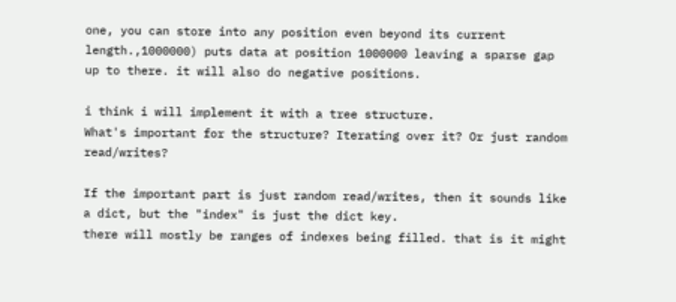one, you can store into any position even beyond its current length.,1000000) puts data at position 1000000 leaving a sparse gap up to there. it will also do negative positions.

i think i will implement it with a tree structure.
What's important for the structure? Iterating over it? Or just random read/writes?

If the important part is just random read/writes, then it sounds like a dict, but the "index" is just the dict key.
there will mostly be ranges of indexes being filled. that is it might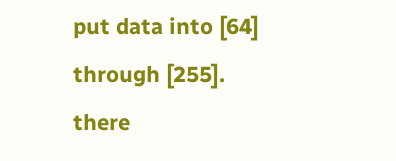put data into [64] through [255]. there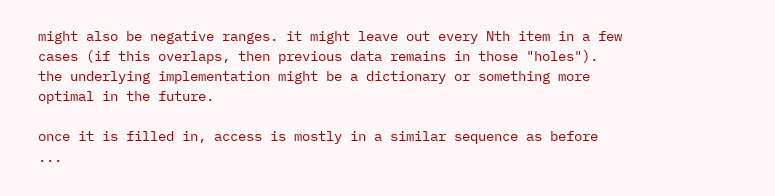might also be negative ranges. it might leave out every Nth item in a few cases (if this overlaps, then previous data remains in those "holes"). the underlying implementation might be a dictionary or something more optimal in the future.

once it is filled in, access is mostly in a similar sequence as before ...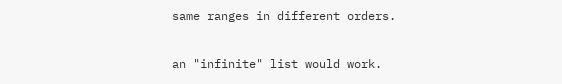same ranges in different orders.

an "infinite" list would work.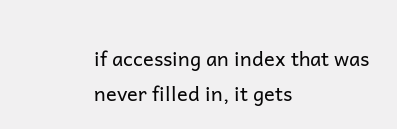if accessing an index that was never filled in, it gets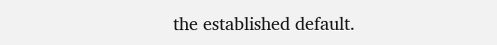the established default.